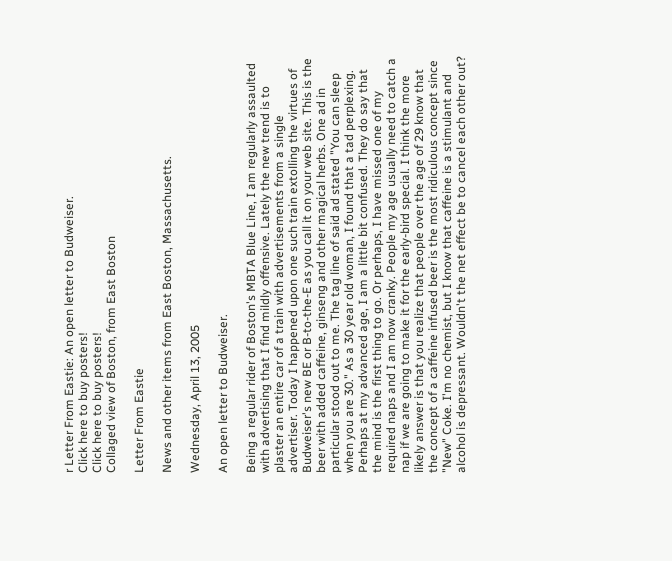r Letter From Eastie: An open letter to Budweiser.
Click here to buy posters!
Click here to buy posters!
Collaged view of Boston, from East Boston

Letter From Eastie

News and other items from East Boston, Massachusetts.

Wednesday, April 13, 2005

An open letter to Budweiser.

Being a regular rider of Boston's MBTA Blue Line, I am regularly assaulted with advertising that I find mildly offensive. Lately the new trend is to plaster an entire car of a train with advertisements from a single advertiser. Today I happened upon one such train extolling the virtues of Budweiser's new BE or B-to-the-E as you call it on your web site. This is the beer with added caffeine, ginseng and other magical herbs. One ad in particular stood out to me. The tag line of said ad stated "You can sleep when you are 30." As a 30 year old woman, I found that a tad perplexing. Perhaps at my advanced age, I am a little bit confused. They do say that the mind is the first thing to go. Or perhaps, I have missed one of my required naps and I am now cranky. People my age usually need to catch a nap if we are going to make it for the early-bird special. I think the more likely answer is that you realize that people over the age of 29 know that the concept of a caffeine infused beer is the most ridiculous concept since "New" Coke. I'm no chemist, but I know that caffeine is a stimulant and alcohol is depressant. Wouldn't the net effect be to cancel each other out?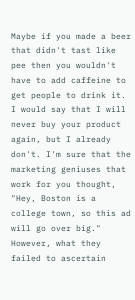Maybe if you made a beer that didn't tast like pee then you wouldn't have to add caffeine to get people to drink it. I would say that I will never buy your product again, but I already don't. I'm sure that the marketing geniuses that work for you thought, "Hey, Boston is a college town, so this ad will go over big." However, what they failed to ascertain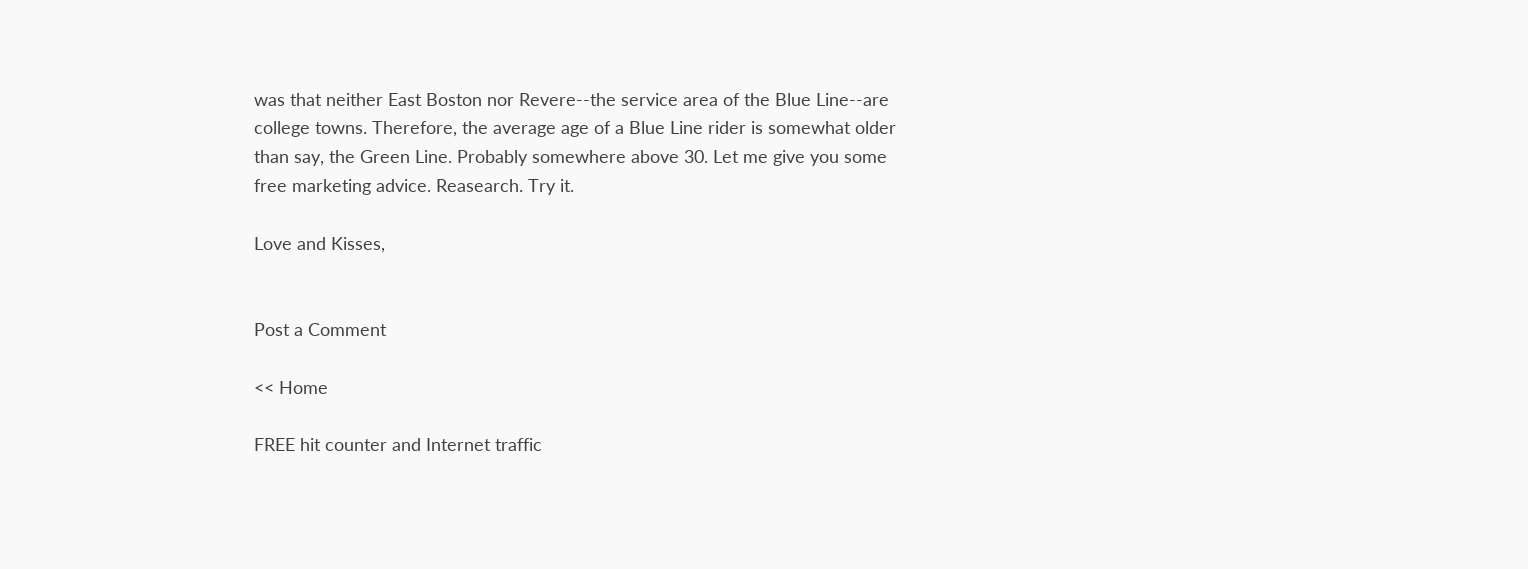was that neither East Boston nor Revere--the service area of the Blue Line--are college towns. Therefore, the average age of a Blue Line rider is somewhat older than say, the Green Line. Probably somewhere above 30. Let me give you some free marketing advice. Reasearch. Try it.

Love and Kisses,


Post a Comment

<< Home

FREE hit counter and Internet traffic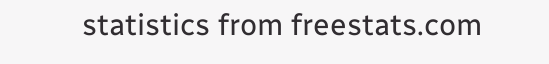statistics from freestats.com